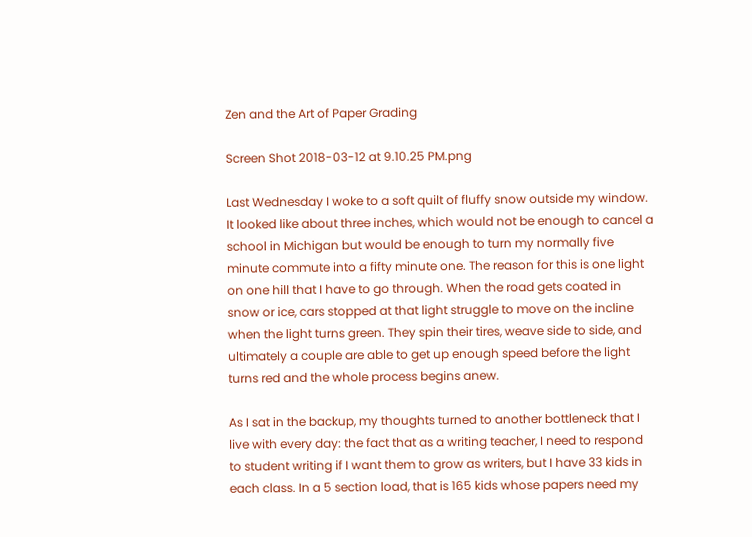Zen and the Art of Paper Grading

Screen Shot 2018-03-12 at 9.10.25 PM.png

Last Wednesday I woke to a soft quilt of fluffy snow outside my window. It looked like about three inches, which would not be enough to cancel a school in Michigan but would be enough to turn my normally five minute commute into a fifty minute one. The reason for this is one light on one hill that I have to go through. When the road gets coated in snow or ice, cars stopped at that light struggle to move on the incline when the light turns green. They spin their tires, weave side to side, and ultimately a couple are able to get up enough speed before the light turns red and the whole process begins anew.

As I sat in the backup, my thoughts turned to another bottleneck that I live with every day: the fact that as a writing teacher, I need to respond to student writing if I want them to grow as writers, but I have 33 kids in each class. In a 5 section load, that is 165 kids whose papers need my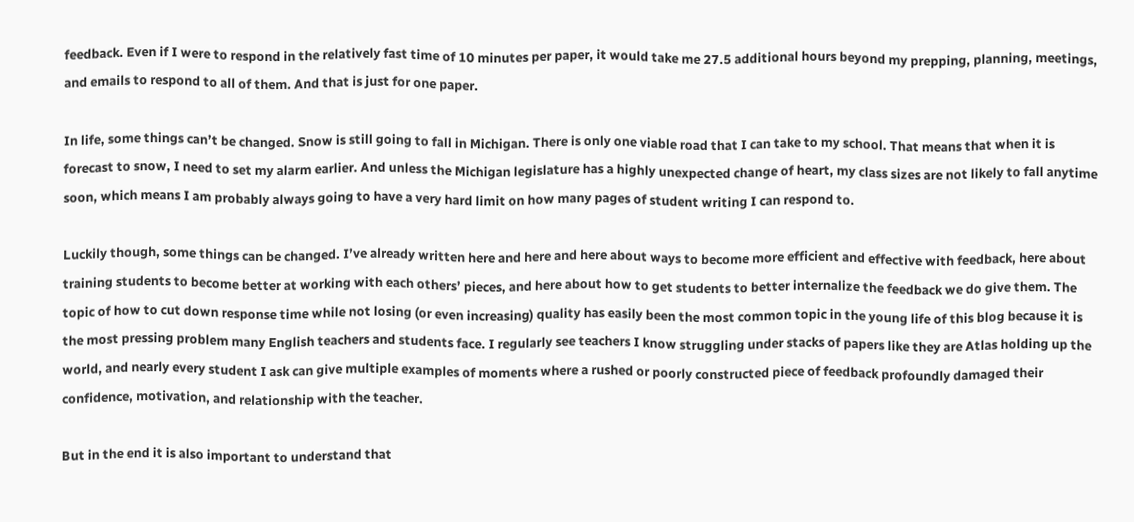feedback. Even if I were to respond in the relatively fast time of 10 minutes per paper, it would take me 27.5 additional hours beyond my prepping, planning, meetings, and emails to respond to all of them. And that is just for one paper.

In life, some things can’t be changed. Snow is still going to fall in Michigan. There is only one viable road that I can take to my school. That means that when it is forecast to snow, I need to set my alarm earlier. And unless the Michigan legislature has a highly unexpected change of heart, my class sizes are not likely to fall anytime soon, which means I am probably always going to have a very hard limit on how many pages of student writing I can respond to.

Luckily though, some things can be changed. I’ve already written here and here and here about ways to become more efficient and effective with feedback, here about training students to become better at working with each others’ pieces, and here about how to get students to better internalize the feedback we do give them. The topic of how to cut down response time while not losing (or even increasing) quality has easily been the most common topic in the young life of this blog because it is the most pressing problem many English teachers and students face. I regularly see teachers I know struggling under stacks of papers like they are Atlas holding up the world, and nearly every student I ask can give multiple examples of moments where a rushed or poorly constructed piece of feedback profoundly damaged their confidence, motivation, and relationship with the teacher.

But in the end it is also important to understand that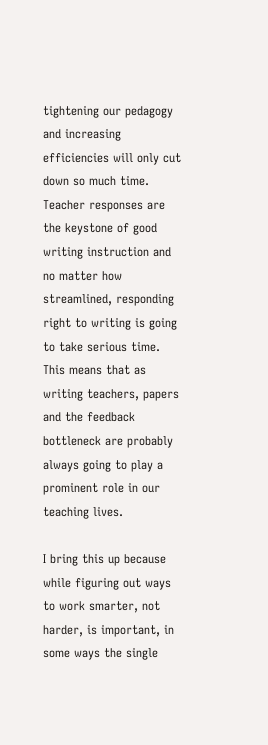tightening our pedagogy and increasing efficiencies will only cut down so much time. Teacher responses are the keystone of good writing instruction and no matter how streamlined, responding right to writing is going to take serious time. This means that as writing teachers, papers and the feedback bottleneck are probably always going to play a prominent role in our teaching lives.

I bring this up because while figuring out ways to work smarter, not harder, is important, in some ways the single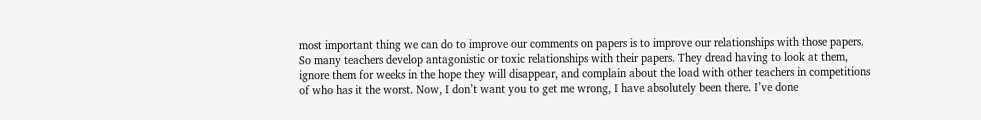most important thing we can do to improve our comments on papers is to improve our relationships with those papers. So many teachers develop antagonistic or toxic relationships with their papers. They dread having to look at them, ignore them for weeks in the hope they will disappear, and complain about the load with other teachers in competitions of who has it the worst. Now, I don’t want you to get me wrong, I have absolutely been there. I’ve done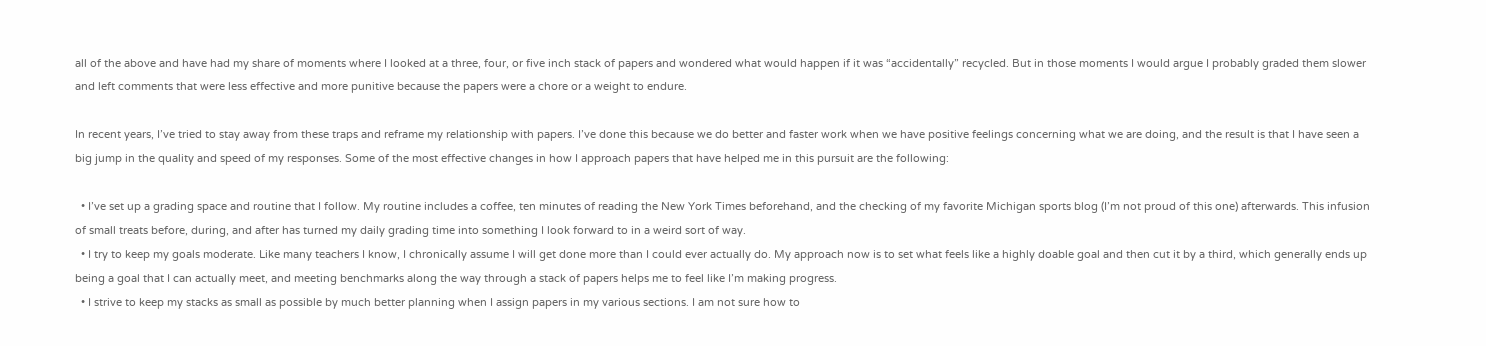all of the above and have had my share of moments where I looked at a three, four, or five inch stack of papers and wondered what would happen if it was “accidentally” recycled. But in those moments I would argue I probably graded them slower and left comments that were less effective and more punitive because the papers were a chore or a weight to endure.

In recent years, I’ve tried to stay away from these traps and reframe my relationship with papers. I’ve done this because we do better and faster work when we have positive feelings concerning what we are doing, and the result is that I have seen a big jump in the quality and speed of my responses. Some of the most effective changes in how I approach papers that have helped me in this pursuit are the following:

  • I’ve set up a grading space and routine that I follow. My routine includes a coffee, ten minutes of reading the New York Times beforehand, and the checking of my favorite Michigan sports blog (I’m not proud of this one) afterwards. This infusion of small treats before, during, and after has turned my daily grading time into something I look forward to in a weird sort of way.
  • I try to keep my goals moderate. Like many teachers I know, I chronically assume I will get done more than I could ever actually do. My approach now is to set what feels like a highly doable goal and then cut it by a third, which generally ends up being a goal that I can actually meet, and meeting benchmarks along the way through a stack of papers helps me to feel like I’m making progress.
  • I strive to keep my stacks as small as possible by much better planning when I assign papers in my various sections. I am not sure how to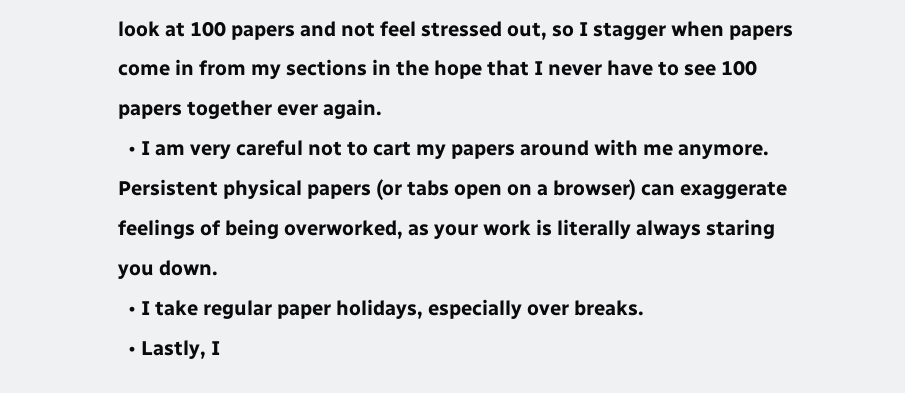look at 100 papers and not feel stressed out, so I stagger when papers come in from my sections in the hope that I never have to see 100 papers together ever again.
  • I am very careful not to cart my papers around with me anymore. Persistent physical papers (or tabs open on a browser) can exaggerate feelings of being overworked, as your work is literally always staring you down.
  • I take regular paper holidays, especially over breaks.
  • Lastly, I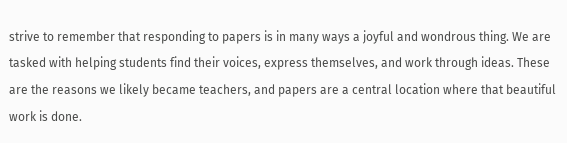strive to remember that responding to papers is in many ways a joyful and wondrous thing. We are tasked with helping students find their voices, express themselves, and work through ideas. These are the reasons we likely became teachers, and papers are a central location where that beautiful work is done.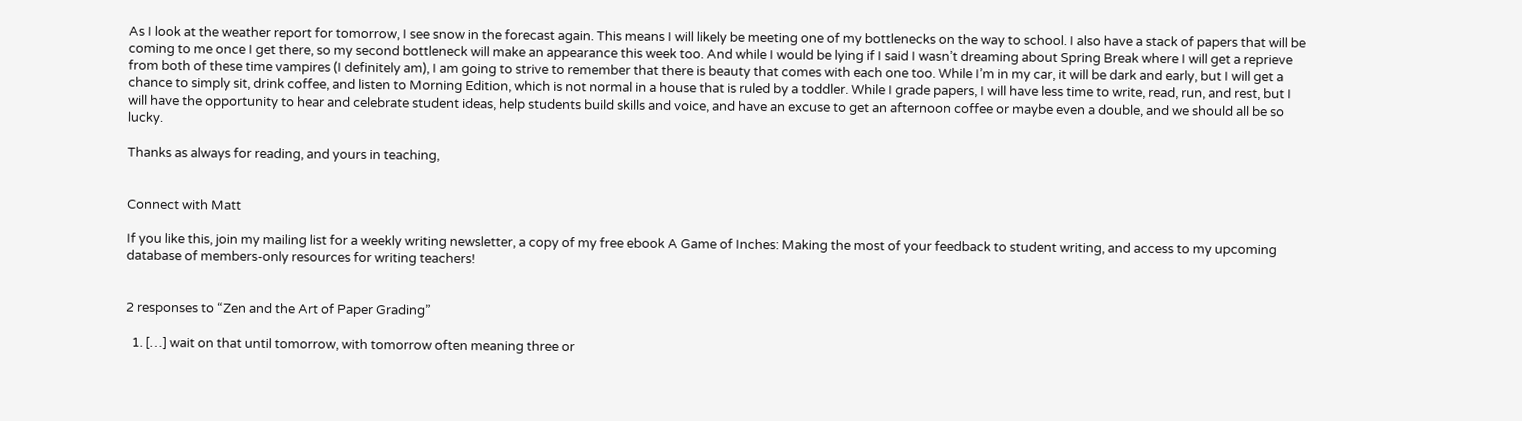As I look at the weather report for tomorrow, I see snow in the forecast again. This means I will likely be meeting one of my bottlenecks on the way to school. I also have a stack of papers that will be coming to me once I get there, so my second bottleneck will make an appearance this week too. And while I would be lying if I said I wasn’t dreaming about Spring Break where I will get a reprieve from both of these time vampires (I definitely am), I am going to strive to remember that there is beauty that comes with each one too. While I’m in my car, it will be dark and early, but I will get a chance to simply sit, drink coffee, and listen to Morning Edition, which is not normal in a house that is ruled by a toddler. While I grade papers, I will have less time to write, read, run, and rest, but I will have the opportunity to hear and celebrate student ideas, help students build skills and voice, and have an excuse to get an afternoon coffee or maybe even a double, and we should all be so lucky.

Thanks as always for reading, and yours in teaching,


Connect with Matt

If you like this, join my mailing list for a weekly writing newsletter, a copy of my free ebook A Game of Inches: Making the most of your feedback to student writing, and access to my upcoming database of members-only resources for writing teachers!


2 responses to “Zen and the Art of Paper Grading”

  1. […] wait on that until tomorrow, with tomorrow often meaning three or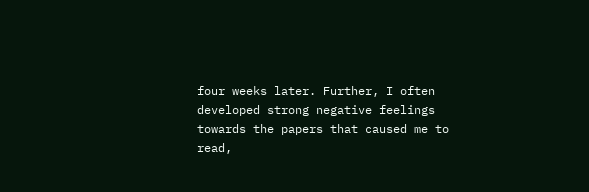four weeks later. Further, I often developed strong negative feelings towards the papers that caused me to read,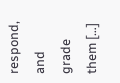respond, and grade them […]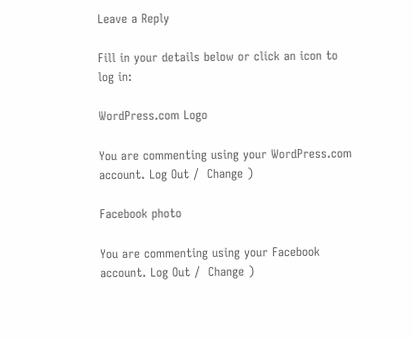Leave a Reply

Fill in your details below or click an icon to log in:

WordPress.com Logo

You are commenting using your WordPress.com account. Log Out /  Change )

Facebook photo

You are commenting using your Facebook account. Log Out /  Change )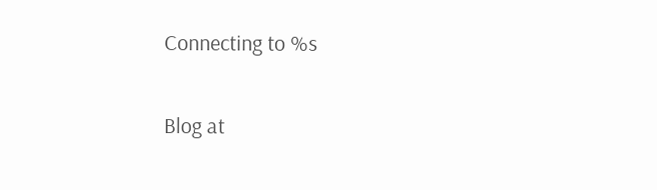Connecting to %s

Blog at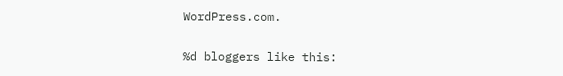WordPress.com.

%d bloggers like this: